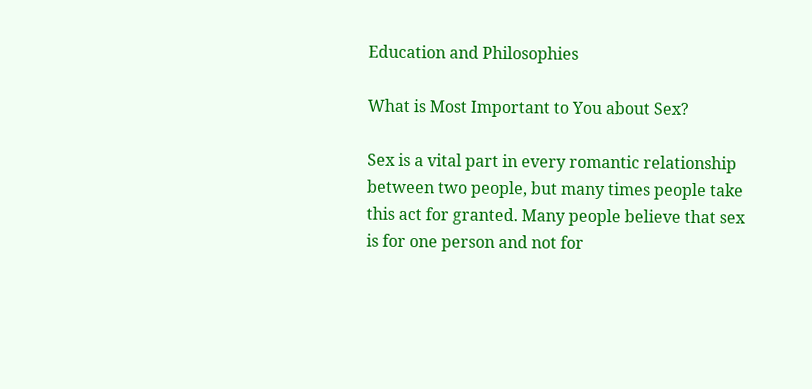Education and Philosophies

What is Most Important to You about Sex?

Sex is a vital part in every romantic relationship between two people, but many times people take this act for granted. Many people believe that sex is for one person and not for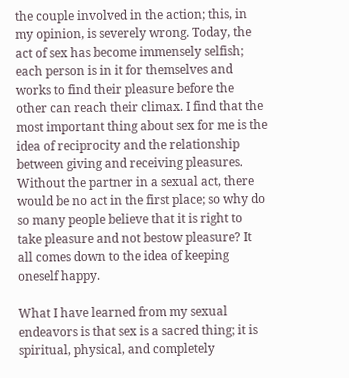the couple involved in the action; this, in my opinion, is severely wrong. Today, the act of sex has become immensely selfish; each person is in it for themselves and works to find their pleasure before the other can reach their climax. I find that the most important thing about sex for me is the idea of reciprocity and the relationship between giving and receiving pleasures. Without the partner in a sexual act, there would be no act in the first place; so why do so many people believe that it is right to take pleasure and not bestow pleasure? It all comes down to the idea of keeping oneself happy.

What I have learned from my sexual endeavors is that sex is a sacred thing; it is spiritual, physical, and completely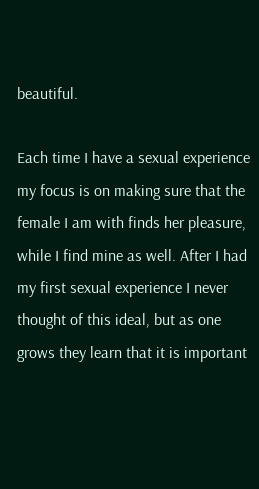beautiful.

Each time I have a sexual experience my focus is on making sure that the female I am with finds her pleasure, while I find mine as well. After I had my first sexual experience I never thought of this ideal, but as one grows they learn that it is important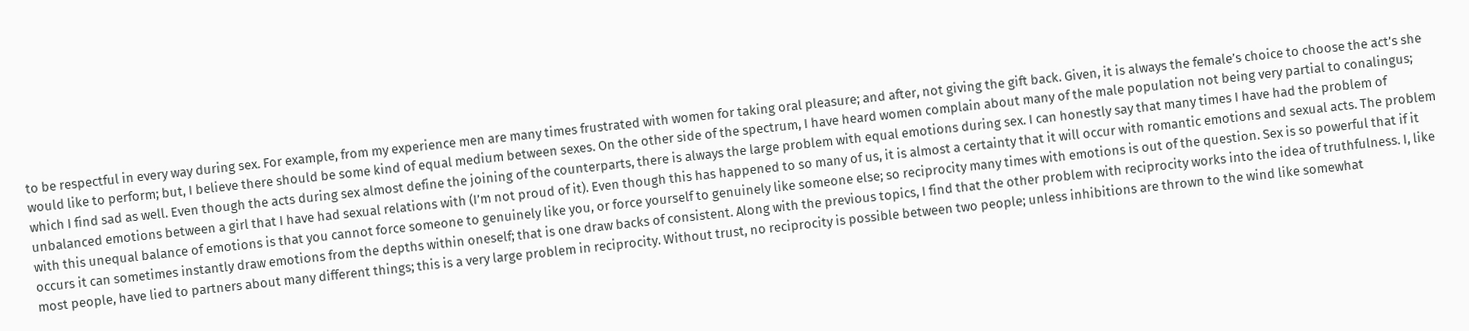to be respectful in every way during sex. For example, from my experience men are many times frustrated with women for taking oral pleasure; and after, not giving the gift back. Given, it is always the female’s choice to choose the act’s she would like to perform; but, I believe there should be some kind of equal medium between sexes. On the other side of the spectrum, I have heard women complain about many of the male population not being very partial to conalingus; which I find sad as well. Even though the acts during sex almost define the joining of the counterparts, there is always the large problem with equal emotions during sex. I can honestly say that many times I have had the problem of unbalanced emotions between a girl that I have had sexual relations with (I’m not proud of it). Even though this has happened to so many of us, it is almost a certainty that it will occur with romantic emotions and sexual acts. The problem with this unequal balance of emotions is that you cannot force someone to genuinely like you, or force yourself to genuinely like someone else; so reciprocity many times with emotions is out of the question. Sex is so powerful that if it occurs it can sometimes instantly draw emotions from the depths within oneself; that is one draw backs of consistent. Along with the previous topics, I find that the other problem with reciprocity works into the idea of truthfulness. I, like most people, have lied to partners about many different things; this is a very large problem in reciprocity. Without trust, no reciprocity is possible between two people; unless inhibitions are thrown to the wind like somewhat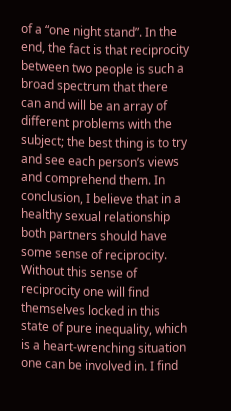of a “one night stand”. In the end, the fact is that reciprocity between two people is such a broad spectrum that there can and will be an array of different problems with the subject; the best thing is to try and see each person’s views and comprehend them. In conclusion, I believe that in a healthy sexual relationship both partners should have some sense of reciprocity. Without this sense of reciprocity one will find themselves locked in this state of pure inequality, which is a heart-wrenching situation one can be involved in. I find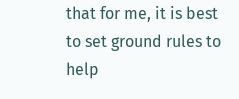that for me, it is best to set ground rules to help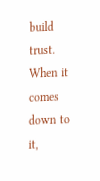build trust. When it comes down to it,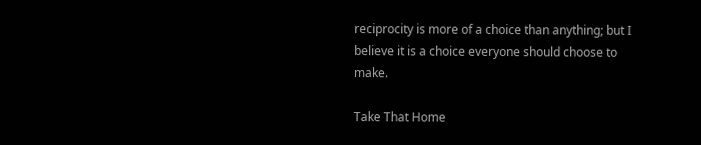reciprocity is more of a choice than anything; but I believe it is a choice everyone should choose to make.

Take That Home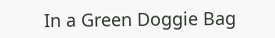In a Green Doggie Bag